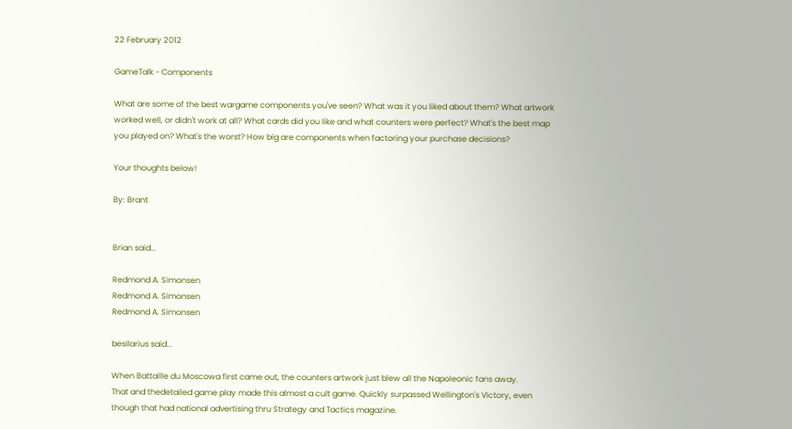22 February 2012

GameTalk - Components

What are some of the best wargame components you've seen? What was it you liked about them? What artwork worked well, or didn't work at all? What cards did you like and what counters were perfect? What's the best map you played on? What's the worst? How big are components when factoring your purchase decisions?

Your thoughts below!

By: Brant


Brian said...

Redmond A. Simonsen
Redmond A. Simonsen
Redmond A. Simonsen

besilarius said...

When Battaille du Moscowa first came out, the counters artwork just blew all the Napoleonic fans away.
That and thedetailed game play made this almost a cult game. Quickly surpassed Wellington's Victory, even though that had national advertising thru Strategy and Tactics magazine.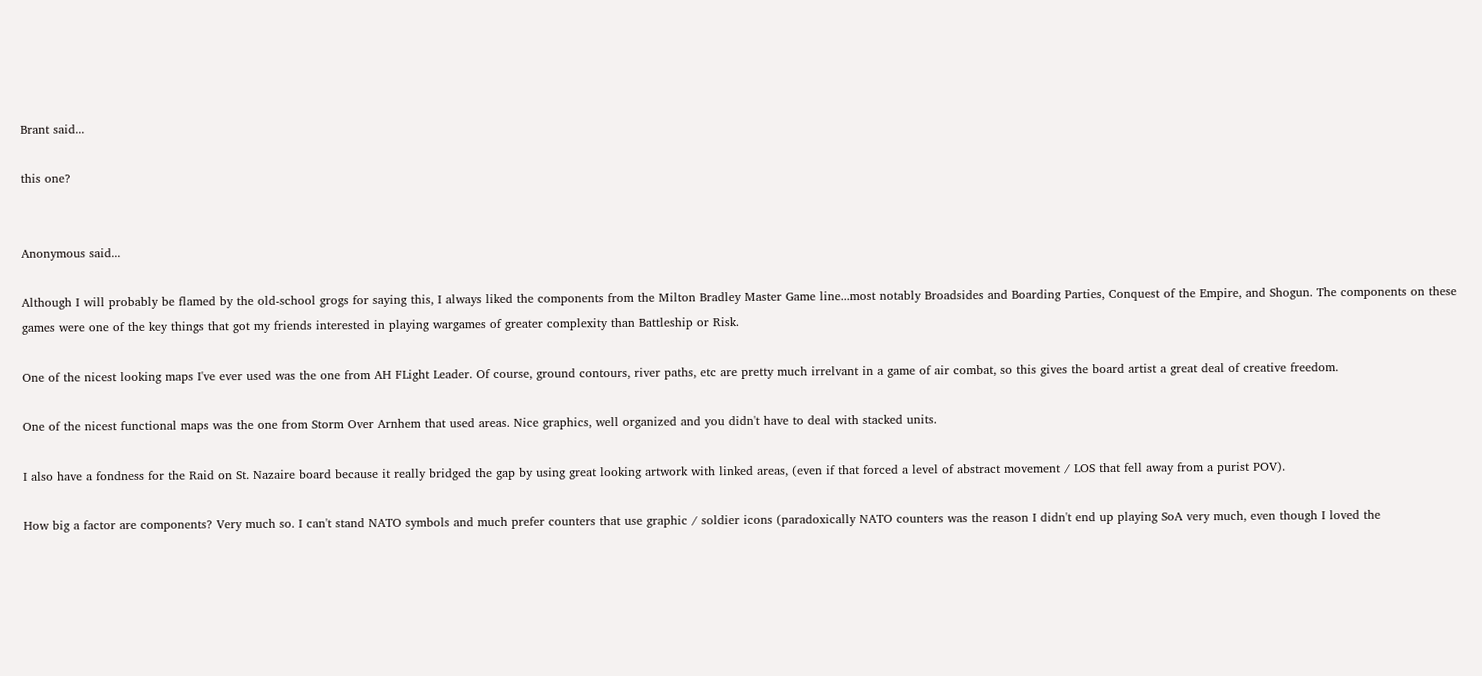Brant said...

this one?


Anonymous said...

Although I will probably be flamed by the old-school grogs for saying this, I always liked the components from the Milton Bradley Master Game line...most notably Broadsides and Boarding Parties, Conquest of the Empire, and Shogun. The components on these games were one of the key things that got my friends interested in playing wargames of greater complexity than Battleship or Risk.

One of the nicest looking maps I've ever used was the one from AH FLight Leader. Of course, ground contours, river paths, etc are pretty much irrelvant in a game of air combat, so this gives the board artist a great deal of creative freedom.

One of the nicest functional maps was the one from Storm Over Arnhem that used areas. Nice graphics, well organized and you didn't have to deal with stacked units.

I also have a fondness for the Raid on St. Nazaire board because it really bridged the gap by using great looking artwork with linked areas, (even if that forced a level of abstract movement / LOS that fell away from a purist POV).

How big a factor are components? Very much so. I can't stand NATO symbols and much prefer counters that use graphic / soldier icons (paradoxically NATO counters was the reason I didn't end up playing SoA very much, even though I loved the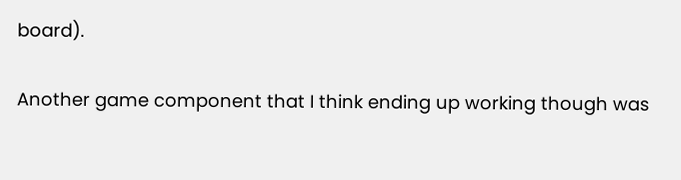board).

Another game component that I think ending up working though was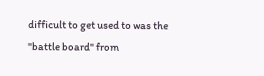difficult to get used to was the "battle board" from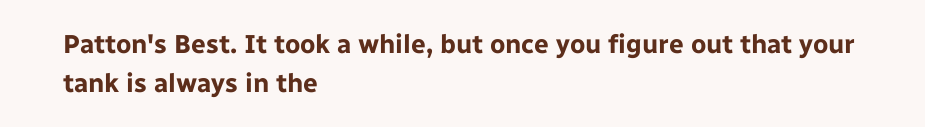Patton's Best. It took a while, but once you figure out that your tank is always in the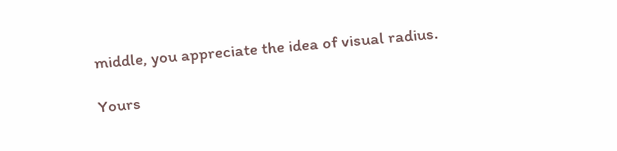middle, you appreciate the idea of visual radius.

Yours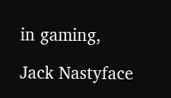in gaming,

Jack Nastyface